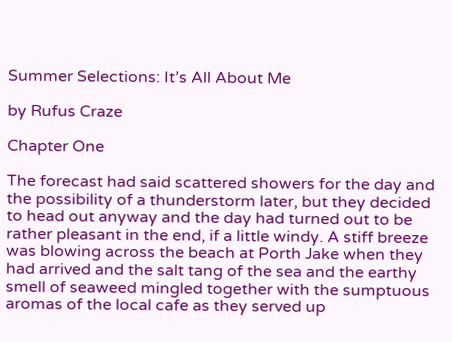Summer Selections: It’s All About Me

by Rufus Craze

Chapter One

The forecast had said scattered showers for the day and the possibility of a thunderstorm later, but they decided to head out anyway and the day had turned out to be rather pleasant in the end, if a little windy. A stiff breeze was blowing across the beach at Porth Jake when they had arrived and the salt tang of the sea and the earthy smell of seaweed mingled together with the sumptuous aromas of the local cafe as they served up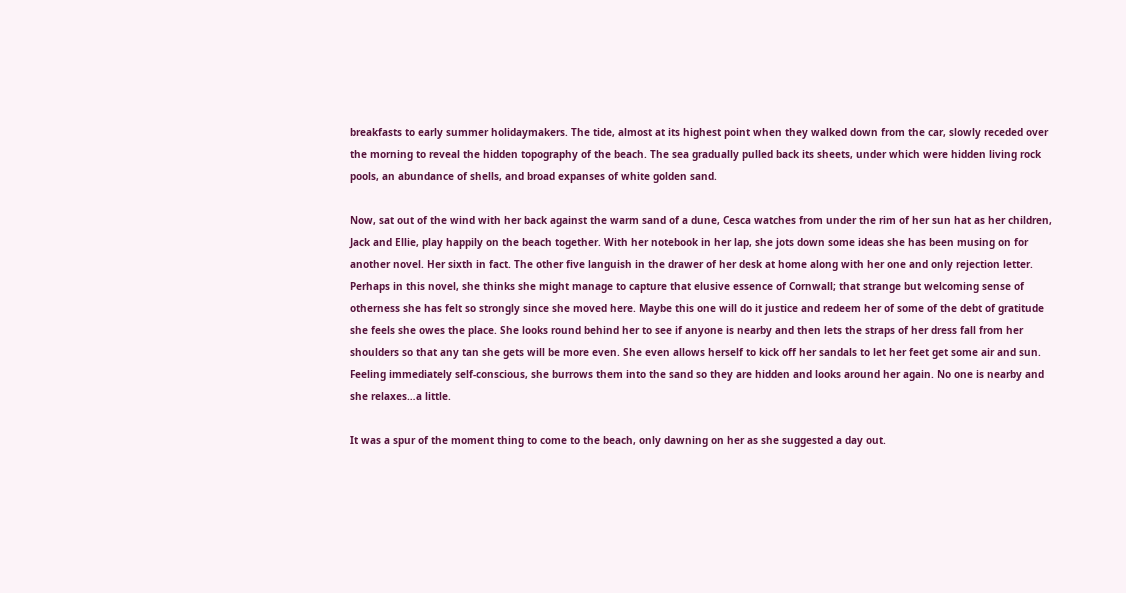breakfasts to early summer holidaymakers. The tide, almost at its highest point when they walked down from the car, slowly receded over the morning to reveal the hidden topography of the beach. The sea gradually pulled back its sheets, under which were hidden living rock pools, an abundance of shells, and broad expanses of white golden sand.

Now, sat out of the wind with her back against the warm sand of a dune, Cesca watches from under the rim of her sun hat as her children, Jack and Ellie, play happily on the beach together. With her notebook in her lap, she jots down some ideas she has been musing on for another novel. Her sixth in fact. The other five languish in the drawer of her desk at home along with her one and only rejection letter. Perhaps in this novel, she thinks she might manage to capture that elusive essence of Cornwall; that strange but welcoming sense of otherness she has felt so strongly since she moved here. Maybe this one will do it justice and redeem her of some of the debt of gratitude she feels she owes the place. She looks round behind her to see if anyone is nearby and then lets the straps of her dress fall from her shoulders so that any tan she gets will be more even. She even allows herself to kick off her sandals to let her feet get some air and sun. Feeling immediately self-conscious, she burrows them into the sand so they are hidden and looks around her again. No one is nearby and she relaxes…a little.

It was a spur of the moment thing to come to the beach, only dawning on her as she suggested a day out.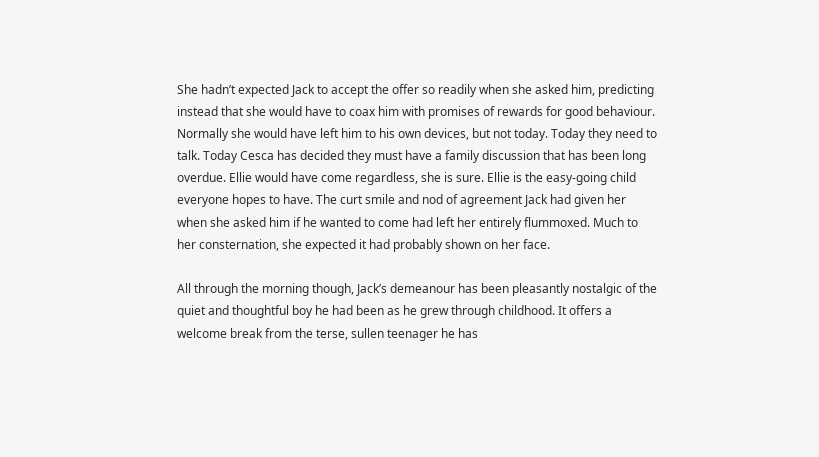She hadn’t expected Jack to accept the offer so readily when she asked him, predicting instead that she would have to coax him with promises of rewards for good behaviour. Normally she would have left him to his own devices, but not today. Today they need to talk. Today Cesca has decided they must have a family discussion that has been long overdue. Ellie would have come regardless, she is sure. Ellie is the easy-going child everyone hopes to have. The curt smile and nod of agreement Jack had given her when she asked him if he wanted to come had left her entirely flummoxed. Much to her consternation, she expected it had probably shown on her face.

All through the morning though, Jack’s demeanour has been pleasantly nostalgic of the quiet and thoughtful boy he had been as he grew through childhood. It offers a welcome break from the terse, sullen teenager he has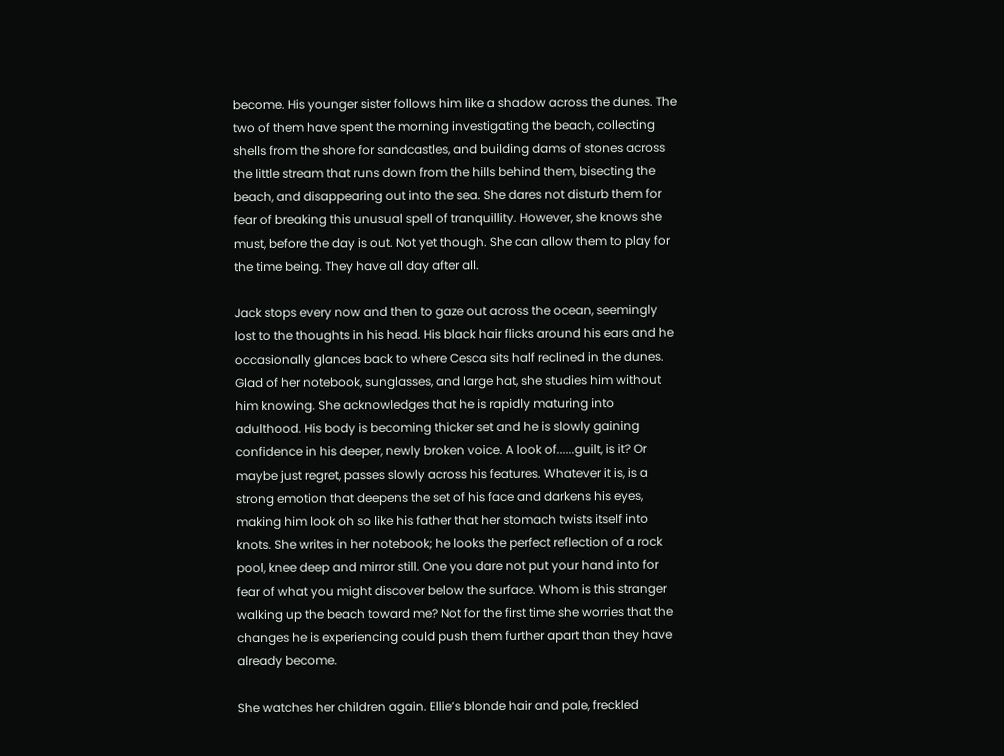become. His younger sister follows him like a shadow across the dunes. The two of them have spent the morning investigating the beach, collecting shells from the shore for sandcastles, and building dams of stones across the little stream that runs down from the hills behind them, bisecting the beach, and disappearing out into the sea. She dares not disturb them for fear of breaking this unusual spell of tranquillity. However, she knows she must, before the day is out. Not yet though. She can allow them to play for the time being. They have all day after all.

Jack stops every now and then to gaze out across the ocean, seemingly lost to the thoughts in his head. His black hair flicks around his ears and he occasionally glances back to where Cesca sits half reclined in the dunes. Glad of her notebook, sunglasses, and large hat, she studies him without him knowing. She acknowledges that he is rapidly maturing into adulthood. His body is becoming thicker set and he is slowly gaining confidence in his deeper, newly broken voice. A look of......guilt, is it? Or maybe just regret, passes slowly across his features. Whatever it is, is a strong emotion that deepens the set of his face and darkens his eyes, making him look oh so like his father that her stomach twists itself into knots. She writes in her notebook; he looks the perfect reflection of a rock pool, knee deep and mirror still. One you dare not put your hand into for fear of what you might discover below the surface. Whom is this stranger walking up the beach toward me? Not for the first time she worries that the changes he is experiencing could push them further apart than they have already become.

She watches her children again. Ellie’s blonde hair and pale, freckled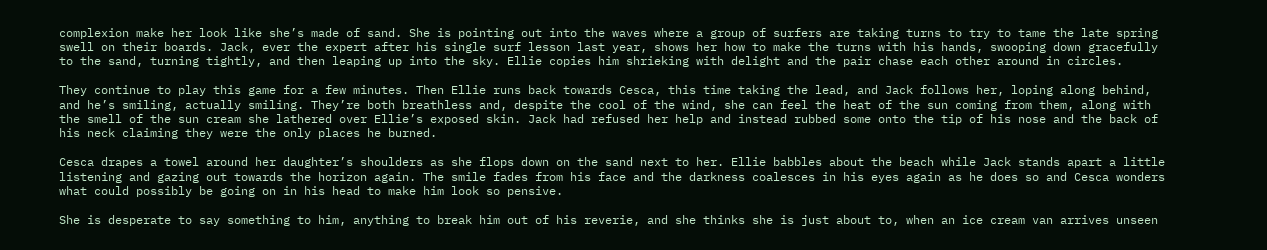complexion make her look like she’s made of sand. She is pointing out into the waves where a group of surfers are taking turns to try to tame the late spring swell on their boards. Jack, ever the expert after his single surf lesson last year, shows her how to make the turns with his hands, swooping down gracefully to the sand, turning tightly, and then leaping up into the sky. Ellie copies him shrieking with delight and the pair chase each other around in circles.

They continue to play this game for a few minutes. Then Ellie runs back towards Cesca, this time taking the lead, and Jack follows her, loping along behind, and he’s smiling, actually smiling. They’re both breathless and, despite the cool of the wind, she can feel the heat of the sun coming from them, along with the smell of the sun cream she lathered over Ellie’s exposed skin. Jack had refused her help and instead rubbed some onto the tip of his nose and the back of his neck claiming they were the only places he burned.

Cesca drapes a towel around her daughter’s shoulders as she flops down on the sand next to her. Ellie babbles about the beach while Jack stands apart a little listening and gazing out towards the horizon again. The smile fades from his face and the darkness coalesces in his eyes again as he does so and Cesca wonders what could possibly be going on in his head to make him look so pensive.

She is desperate to say something to him, anything to break him out of his reverie, and she thinks she is just about to, when an ice cream van arrives unseen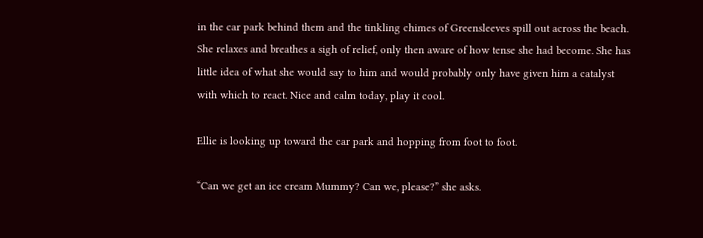in the car park behind them and the tinkling chimes of Greensleeves spill out across the beach. She relaxes and breathes a sigh of relief, only then aware of how tense she had become. She has little idea of what she would say to him and would probably only have given him a catalyst with which to react. Nice and calm today, play it cool.

Ellie is looking up toward the car park and hopping from foot to foot.

“Can we get an ice cream Mummy? Can we, please?” she asks.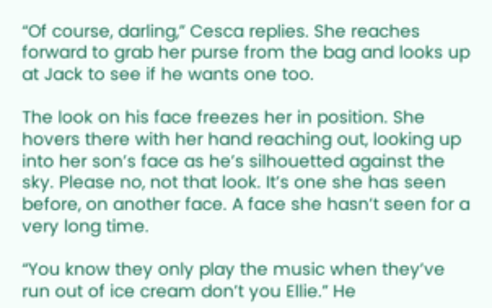“Of course, darling,” Cesca replies. She reaches forward to grab her purse from the bag and looks up at Jack to see if he wants one too.

The look on his face freezes her in position. She hovers there with her hand reaching out, looking up into her son’s face as he’s silhouetted against the sky. Please no, not that look. It’s one she has seen before, on another face. A face she hasn’t seen for a very long time.

“You know they only play the music when they’ve run out of ice cream don’t you Ellie.” He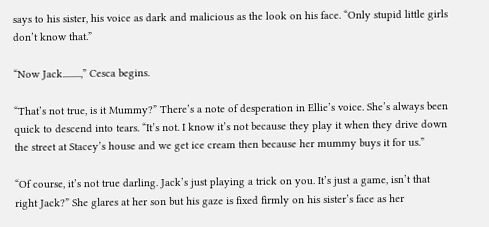says to his sister, his voice as dark and malicious as the look on his face. “Only stupid little girls don’t know that.”

“Now Jack.........,” Cesca begins.

“That’s not true, is it Mummy?” There’s a note of desperation in Ellie’s voice. She’s always been quick to descend into tears. “It’s not. I know it’s not because they play it when they drive down the street at Stacey’s house and we get ice cream then because her mummy buys it for us.”

“Of course, it’s not true darling. Jack’s just playing a trick on you. It’s just a game, isn’t that right Jack?” She glares at her son but his gaze is fixed firmly on his sister’s face as her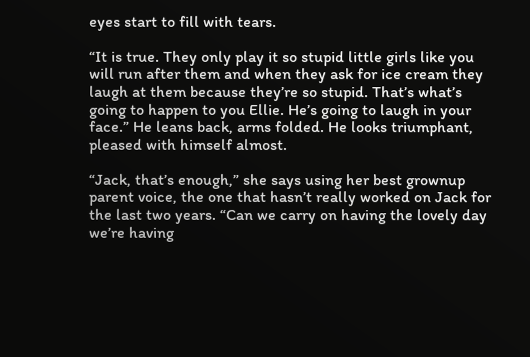eyes start to fill with tears.

“It is true. They only play it so stupid little girls like you will run after them and when they ask for ice cream they laugh at them because they’re so stupid. That’s what’s going to happen to you Ellie. He’s going to laugh in your face.” He leans back, arms folded. He looks triumphant, pleased with himself almost.

“Jack, that’s enough,” she says using her best grownup parent voice, the one that hasn’t really worked on Jack for the last two years. “Can we carry on having the lovely day we’re having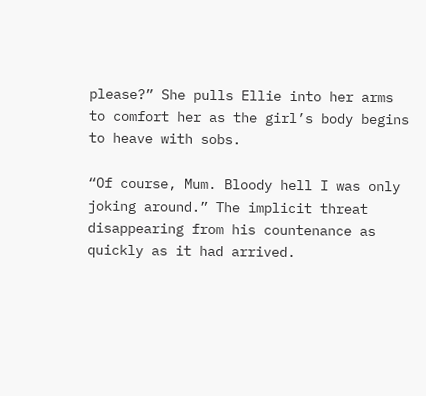please?” She pulls Ellie into her arms to comfort her as the girl’s body begins to heave with sobs.

“Of course, Mum. Bloody hell I was only joking around.” The implicit threat disappearing from his countenance as quickly as it had arrived.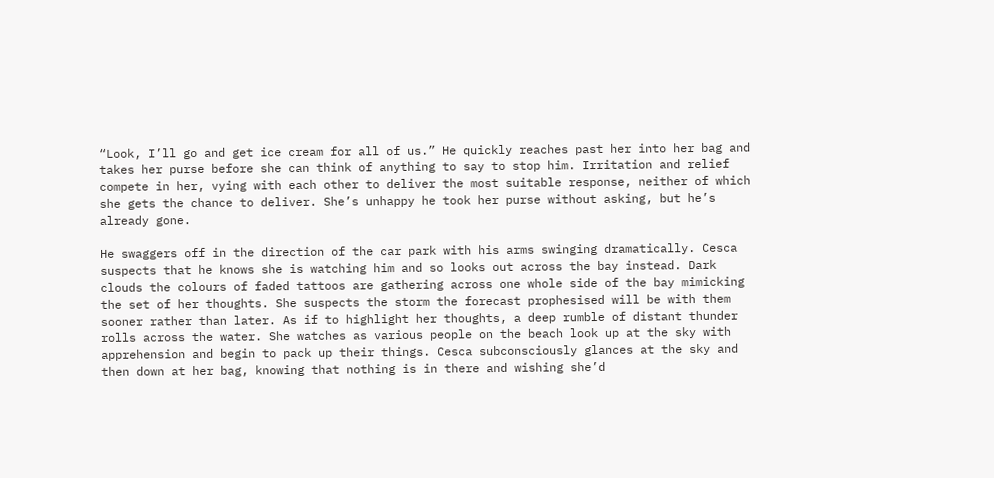“Look, I’ll go and get ice cream for all of us.” He quickly reaches past her into her bag and takes her purse before she can think of anything to say to stop him. Irritation and relief compete in her, vying with each other to deliver the most suitable response, neither of which she gets the chance to deliver. She’s unhappy he took her purse without asking, but he’s already gone.

He swaggers off in the direction of the car park with his arms swinging dramatically. Cesca suspects that he knows she is watching him and so looks out across the bay instead. Dark clouds the colours of faded tattoos are gathering across one whole side of the bay mimicking the set of her thoughts. She suspects the storm the forecast prophesised will be with them sooner rather than later. As if to highlight her thoughts, a deep rumble of distant thunder rolls across the water. She watches as various people on the beach look up at the sky with apprehension and begin to pack up their things. Cesca subconsciously glances at the sky and then down at her bag, knowing that nothing is in there and wishing she’d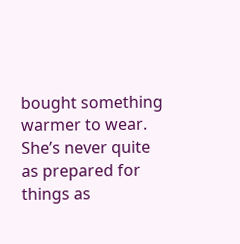bought something warmer to wear. She’s never quite as prepared for things as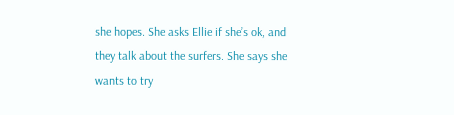she hopes. She asks Ellie if she’s ok, and they talk about the surfers. She says she wants to try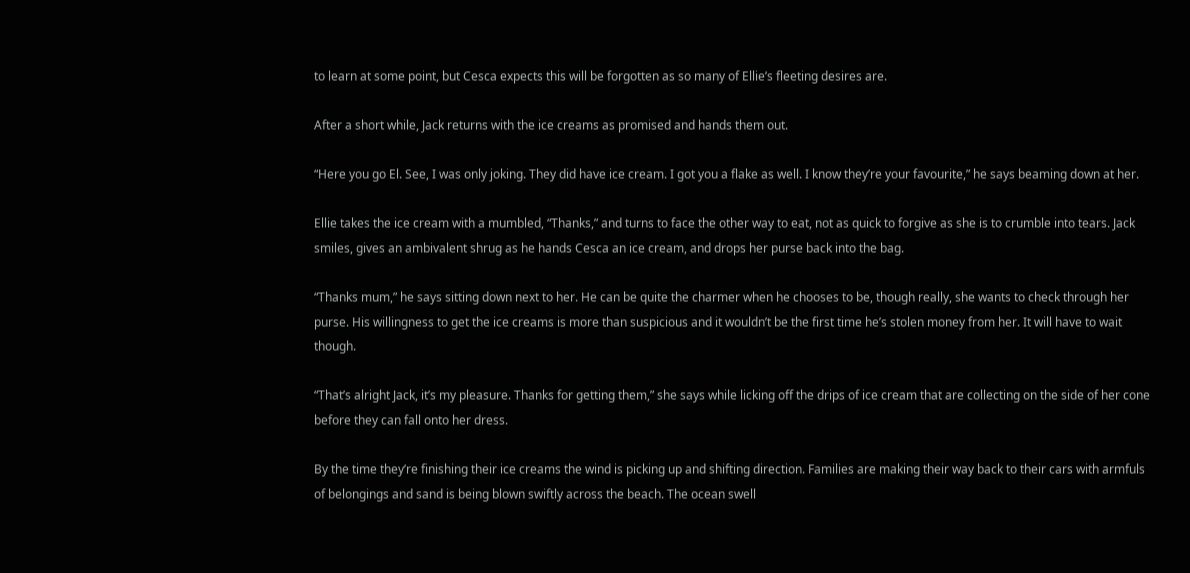to learn at some point, but Cesca expects this will be forgotten as so many of Ellie’s fleeting desires are.

After a short while, Jack returns with the ice creams as promised and hands them out.

“Here you go El. See, I was only joking. They did have ice cream. I got you a flake as well. I know they’re your favourite,” he says beaming down at her.

Ellie takes the ice cream with a mumbled, “Thanks,” and turns to face the other way to eat, not as quick to forgive as she is to crumble into tears. Jack smiles, gives an ambivalent shrug as he hands Cesca an ice cream, and drops her purse back into the bag.

“Thanks mum,” he says sitting down next to her. He can be quite the charmer when he chooses to be, though really, she wants to check through her purse. His willingness to get the ice creams is more than suspicious and it wouldn’t be the first time he’s stolen money from her. It will have to wait though.

“That’s alright Jack, it’s my pleasure. Thanks for getting them,” she says while licking off the drips of ice cream that are collecting on the side of her cone before they can fall onto her dress.

By the time they’re finishing their ice creams the wind is picking up and shifting direction. Families are making their way back to their cars with armfuls of belongings and sand is being blown swiftly across the beach. The ocean swell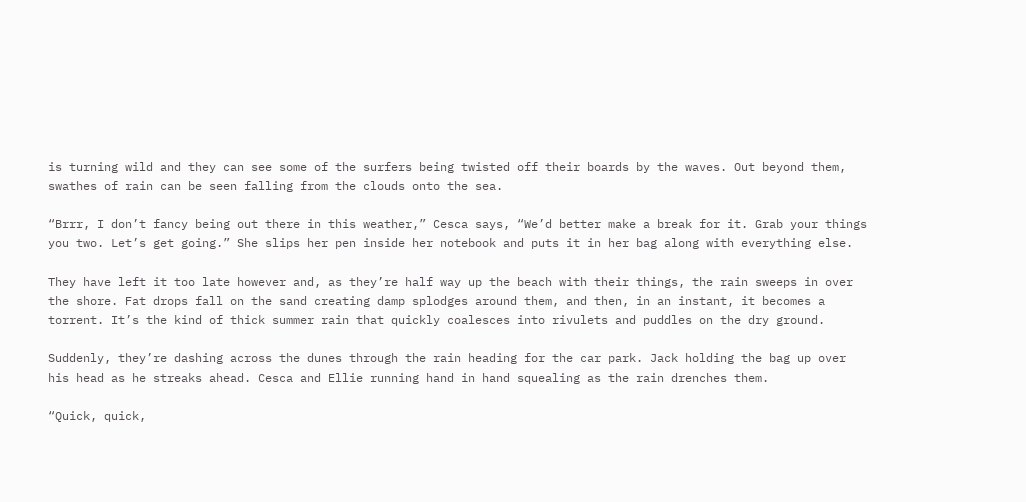is turning wild and they can see some of the surfers being twisted off their boards by the waves. Out beyond them, swathes of rain can be seen falling from the clouds onto the sea.

“Brrr, I don’t fancy being out there in this weather,” Cesca says, “We’d better make a break for it. Grab your things you two. Let’s get going.” She slips her pen inside her notebook and puts it in her bag along with everything else.

They have left it too late however and, as they’re half way up the beach with their things, the rain sweeps in over the shore. Fat drops fall on the sand creating damp splodges around them, and then, in an instant, it becomes a torrent. It’s the kind of thick summer rain that quickly coalesces into rivulets and puddles on the dry ground.

Suddenly, they’re dashing across the dunes through the rain heading for the car park. Jack holding the bag up over his head as he streaks ahead. Cesca and Ellie running hand in hand squealing as the rain drenches them.

“Quick, quick,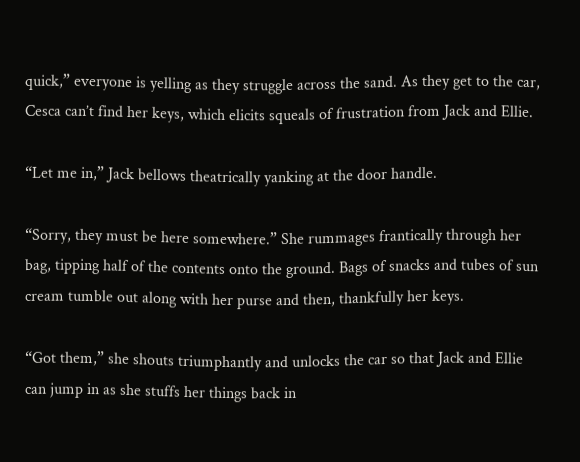quick,” everyone is yelling as they struggle across the sand. As they get to the car, Cesca can’t find her keys, which elicits squeals of frustration from Jack and Ellie.

“Let me in,” Jack bellows theatrically yanking at the door handle.

“Sorry, they must be here somewhere.” She rummages frantically through her bag, tipping half of the contents onto the ground. Bags of snacks and tubes of sun cream tumble out along with her purse and then, thankfully her keys.

“Got them,” she shouts triumphantly and unlocks the car so that Jack and Ellie can jump in as she stuffs her things back in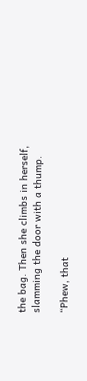the bag. Then she climbs in herself, slamming the door with a thump.

“Phew, that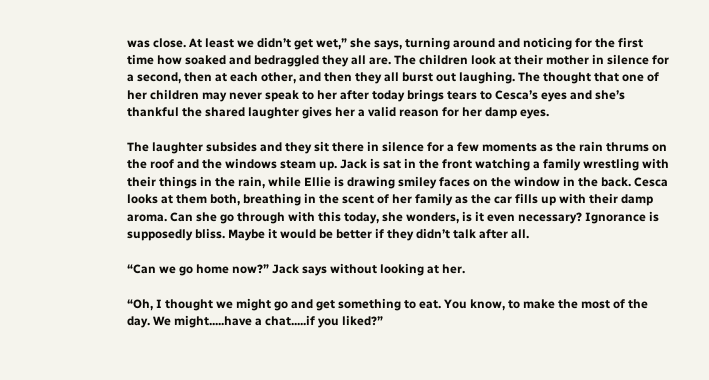was close. At least we didn’t get wet,” she says, turning around and noticing for the first time how soaked and bedraggled they all are. The children look at their mother in silence for a second, then at each other, and then they all burst out laughing. The thought that one of her children may never speak to her after today brings tears to Cesca’s eyes and she’s thankful the shared laughter gives her a valid reason for her damp eyes.

The laughter subsides and they sit there in silence for a few moments as the rain thrums on the roof and the windows steam up. Jack is sat in the front watching a family wrestling with their things in the rain, while Ellie is drawing smiley faces on the window in the back. Cesca looks at them both, breathing in the scent of her family as the car fills up with their damp aroma. Can she go through with this today, she wonders, is it even necessary? Ignorance is supposedly bliss. Maybe it would be better if they didn’t talk after all.

“Can we go home now?” Jack says without looking at her.

“Oh, I thought we might go and get something to eat. You know, to make the most of the day. We might.....have a chat.....if you liked?”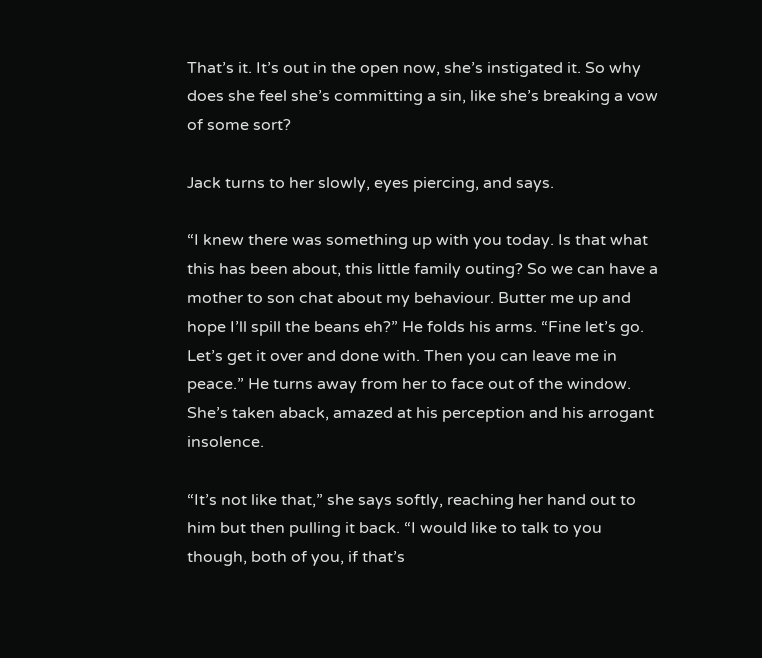That’s it. It’s out in the open now, she’s instigated it. So why does she feel she’s committing a sin, like she’s breaking a vow of some sort?

Jack turns to her slowly, eyes piercing, and says.

“I knew there was something up with you today. Is that what this has been about, this little family outing? So we can have a mother to son chat about my behaviour. Butter me up and hope I’ll spill the beans eh?” He folds his arms. “Fine let’s go. Let’s get it over and done with. Then you can leave me in peace.” He turns away from her to face out of the window. She’s taken aback, amazed at his perception and his arrogant insolence.

“It’s not like that,” she says softly, reaching her hand out to him but then pulling it back. “I would like to talk to you though, both of you, if that’s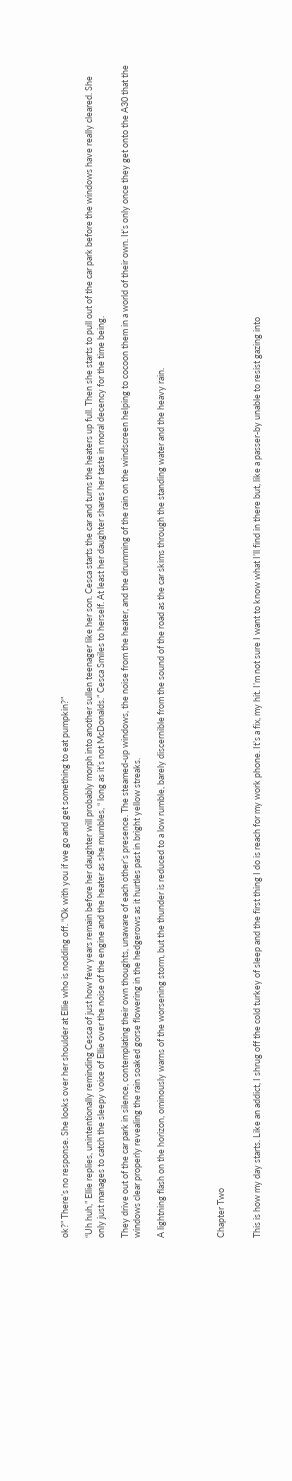ok?” There’s no response. She looks over her shoulder at Ellie who is nodding off. “Ok with you if we go and get something to eat pumpkin?”

“Uh huh,” Ellie replies, unintentionally reminding Cesca of just how few years remain before her daughter will probably morph into another sullen teenager like her son. Cesca starts the car and turns the heaters up full. Then she starts to pull out of the car park before the windows have really cleared. She only just manages to catch the sleepy voice of Ellie over the noise of the engine and the heater as she mumbles, “ long as it’s not McDonalds.” Cesca Smiles to herself. At least her daughter shares her taste in moral decency for the time being.

They drive out of the car park in silence, contemplating their own thoughts, unaware of each other’s presence. The steamed-up windows, the noise from the heater, and the drumming of the rain on the windscreen helping to cocoon them in a world of their own. It’s only once they get onto the A30 that the windows clear properly revealing the rain soaked gorse flowering in the hedgerows as it hurtles past in bright yellow streaks.

A lightning flash on the horizon, ominously warns of the worsening storm, but the thunder is reduced to a low rumble, barely discernible from the sound of the road as the car skims through the standing water and the heavy rain.




Chapter Two


This is how my day starts. Like an addict, I shrug off the cold turkey of sleep and the first thing I do is reach for my work phone. It’s a fix, my hit. I’m not sure I want to know what I’ll find in there but, like a passer-by unable to resist gazing into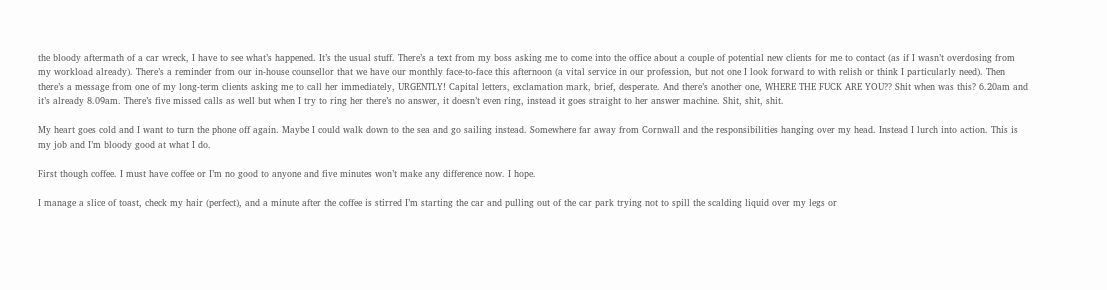the bloody aftermath of a car wreck, I have to see what’s happened. It’s the usual stuff. There’s a text from my boss asking me to come into the office about a couple of potential new clients for me to contact (as if I wasn’t overdosing from my workload already). There’s a reminder from our in-house counsellor that we have our monthly face-to-face this afternoon (a vital service in our profession, but not one I look forward to with relish or think I particularly need). Then there’s a message from one of my long-term clients asking me to call her immediately, URGENTLY! Capital letters, exclamation mark, brief, desperate. And there’s another one, WHERE THE FUCK ARE YOU?? Shit when was this? 6.20am and it’s already 8.09am. There’s five missed calls as well but when I try to ring her there’s no answer, it doesn’t even ring, instead it goes straight to her answer machine. Shit, shit, shit.

My heart goes cold and I want to turn the phone off again. Maybe I could walk down to the sea and go sailing instead. Somewhere far away from Cornwall and the responsibilities hanging over my head. Instead I lurch into action. This is my job and I’m bloody good at what I do.

First though coffee. I must have coffee or I’m no good to anyone and five minutes won’t make any difference now. I hope.

I manage a slice of toast, check my hair (perfect), and a minute after the coffee is stirred I’m starting the car and pulling out of the car park trying not to spill the scalding liquid over my legs or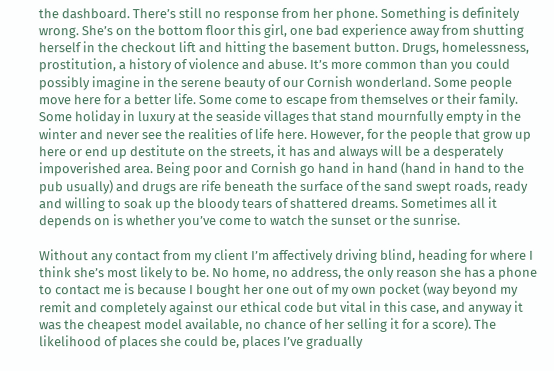the dashboard. There’s still no response from her phone. Something is definitely wrong. She’s on the bottom floor this girl, one bad experience away from shutting herself in the checkout lift and hitting the basement button. Drugs, homelessness, prostitution, a history of violence and abuse. It’s more common than you could possibly imagine in the serene beauty of our Cornish wonderland. Some people move here for a better life. Some come to escape from themselves or their family. Some holiday in luxury at the seaside villages that stand mournfully empty in the winter and never see the realities of life here. However, for the people that grow up here or end up destitute on the streets, it has and always will be a desperately impoverished area. Being poor and Cornish go hand in hand (hand in hand to the pub usually) and drugs are rife beneath the surface of the sand swept roads, ready and willing to soak up the bloody tears of shattered dreams. Sometimes all it depends on is whether you’ve come to watch the sunset or the sunrise.

Without any contact from my client I’m affectively driving blind, heading for where I think she’s most likely to be. No home, no address, the only reason she has a phone to contact me is because I bought her one out of my own pocket (way beyond my remit and completely against our ethical code but vital in this case, and anyway it was the cheapest model available, no chance of her selling it for a score). The likelihood of places she could be, places I’ve gradually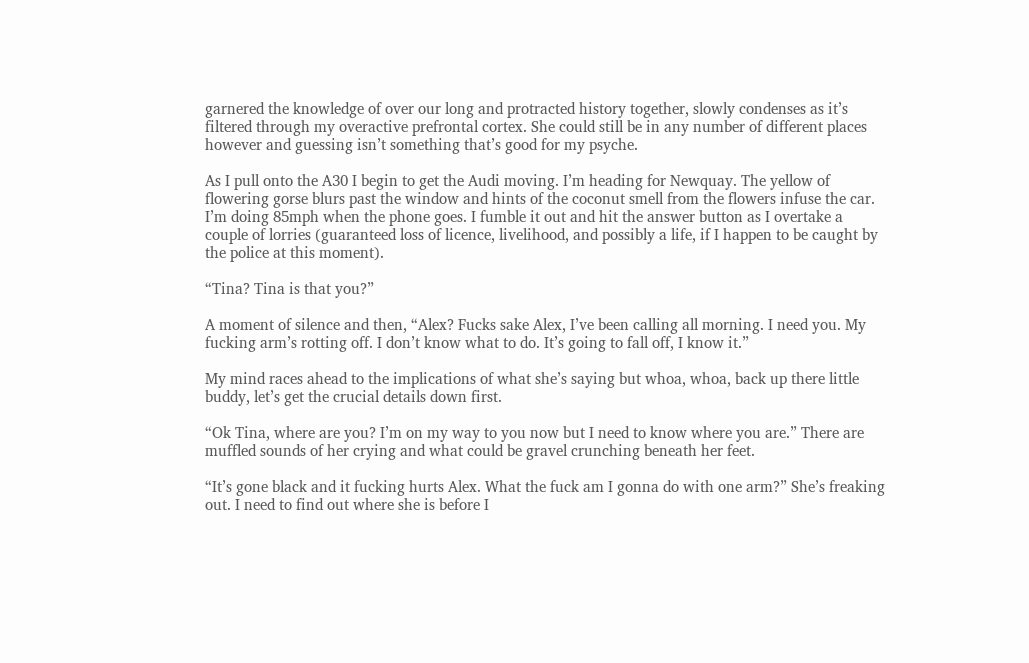garnered the knowledge of over our long and protracted history together, slowly condenses as it’s filtered through my overactive prefrontal cortex. She could still be in any number of different places however and guessing isn’t something that’s good for my psyche.

As I pull onto the A30 I begin to get the Audi moving. I’m heading for Newquay. The yellow of flowering gorse blurs past the window and hints of the coconut smell from the flowers infuse the car. I’m doing 85mph when the phone goes. I fumble it out and hit the answer button as I overtake a couple of lorries (guaranteed loss of licence, livelihood, and possibly a life, if I happen to be caught by the police at this moment).

“Tina? Tina is that you?”

A moment of silence and then, “Alex? Fucks sake Alex, I’ve been calling all morning. I need you. My fucking arm’s rotting off. I don’t know what to do. It’s going to fall off, I know it.”

My mind races ahead to the implications of what she’s saying but whoa, whoa, back up there little buddy, let’s get the crucial details down first.

“Ok Tina, where are you? I’m on my way to you now but I need to know where you are.” There are muffled sounds of her crying and what could be gravel crunching beneath her feet.

“It’s gone black and it fucking hurts Alex. What the fuck am I gonna do with one arm?” She’s freaking out. I need to find out where she is before I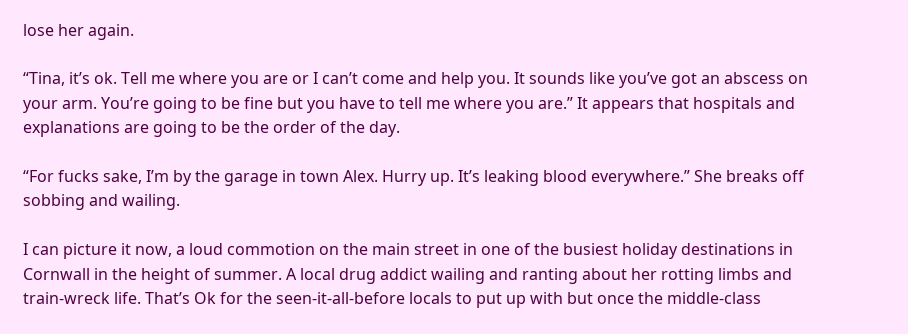lose her again.

“Tina, it’s ok. Tell me where you are or I can’t come and help you. It sounds like you’ve got an abscess on your arm. You’re going to be fine but you have to tell me where you are.” It appears that hospitals and explanations are going to be the order of the day.

“For fucks sake, I’m by the garage in town Alex. Hurry up. It’s leaking blood everywhere.” She breaks off sobbing and wailing.

I can picture it now, a loud commotion on the main street in one of the busiest holiday destinations in Cornwall in the height of summer. A local drug addict wailing and ranting about her rotting limbs and train-wreck life. That’s Ok for the seen-it-all-before locals to put up with but once the middle-class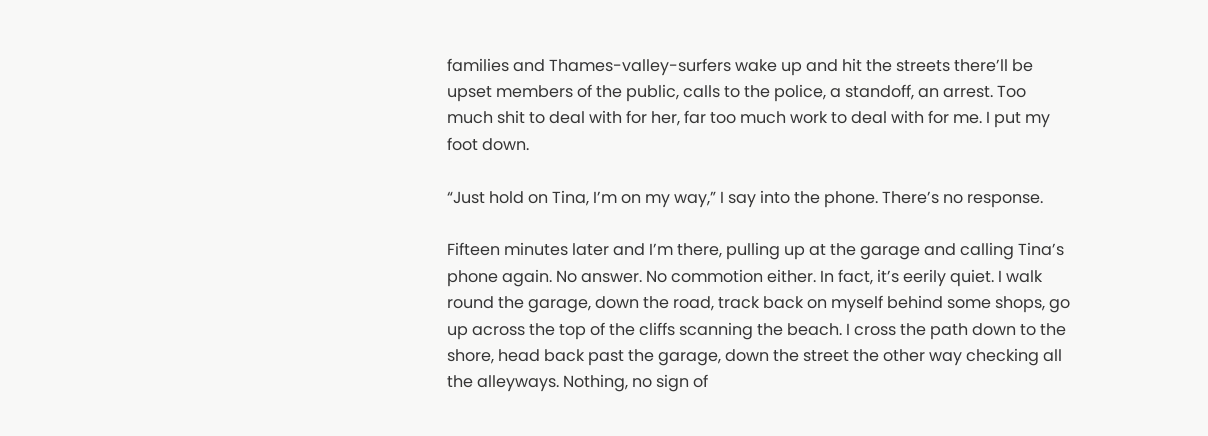families and Thames-valley-surfers wake up and hit the streets there’ll be upset members of the public, calls to the police, a standoff, an arrest. Too much shit to deal with for her, far too much work to deal with for me. I put my foot down.

“Just hold on Tina, I’m on my way,” I say into the phone. There’s no response.

Fifteen minutes later and I’m there, pulling up at the garage and calling Tina’s phone again. No answer. No commotion either. In fact, it’s eerily quiet. I walk round the garage, down the road, track back on myself behind some shops, go up across the top of the cliffs scanning the beach. I cross the path down to the shore, head back past the garage, down the street the other way checking all the alleyways. Nothing, no sign of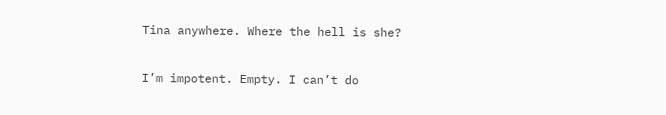Tina anywhere. Where the hell is she?

I’m impotent. Empty. I can’t do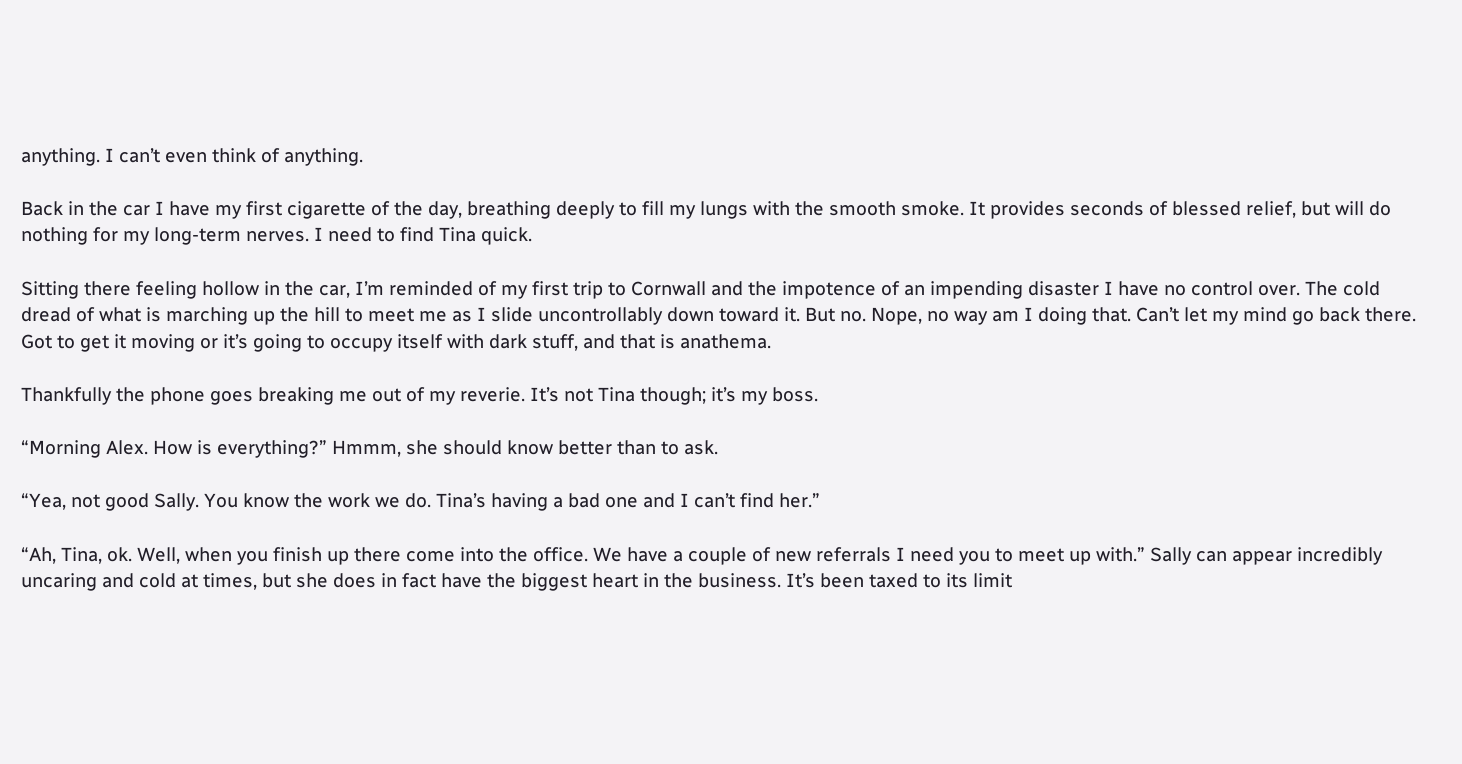anything. I can’t even think of anything.

Back in the car I have my first cigarette of the day, breathing deeply to fill my lungs with the smooth smoke. It provides seconds of blessed relief, but will do nothing for my long-term nerves. I need to find Tina quick.

Sitting there feeling hollow in the car, I’m reminded of my first trip to Cornwall and the impotence of an impending disaster I have no control over. The cold dread of what is marching up the hill to meet me as I slide uncontrollably down toward it. But no. Nope, no way am I doing that. Can’t let my mind go back there. Got to get it moving or it’s going to occupy itself with dark stuff, and that is anathema.

Thankfully the phone goes breaking me out of my reverie. It’s not Tina though; it’s my boss.

“Morning Alex. How is everything?” Hmmm, she should know better than to ask.

“Yea, not good Sally. You know the work we do. Tina’s having a bad one and I can’t find her.”

“Ah, Tina, ok. Well, when you finish up there come into the office. We have a couple of new referrals I need you to meet up with.” Sally can appear incredibly uncaring and cold at times, but she does in fact have the biggest heart in the business. It’s been taxed to its limit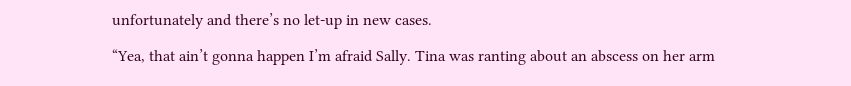unfortunately and there’s no let-up in new cases.

“Yea, that ain’t gonna happen I’m afraid Sally. Tina was ranting about an abscess on her arm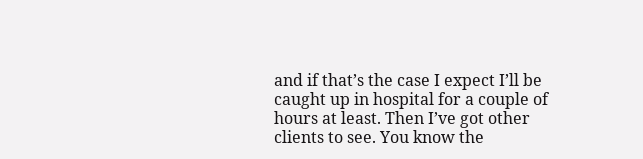and if that’s the case I expect I’ll be caught up in hospital for a couple of hours at least. Then I’ve got other clients to see. You know the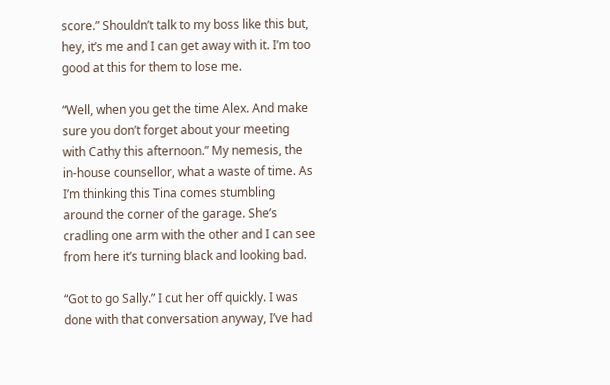score.” Shouldn’t talk to my boss like this but, hey, it’s me and I can get away with it. I’m too good at this for them to lose me.

“Well, when you get the time Alex. And make sure you don’t forget about your meeting with Cathy this afternoon.” My nemesis, the in-house counsellor, what a waste of time. As I’m thinking this Tina comes stumbling around the corner of the garage. She’s cradling one arm with the other and I can see from here it’s turning black and looking bad.

“Got to go Sally.” I cut her off quickly. I was done with that conversation anyway, I’ve had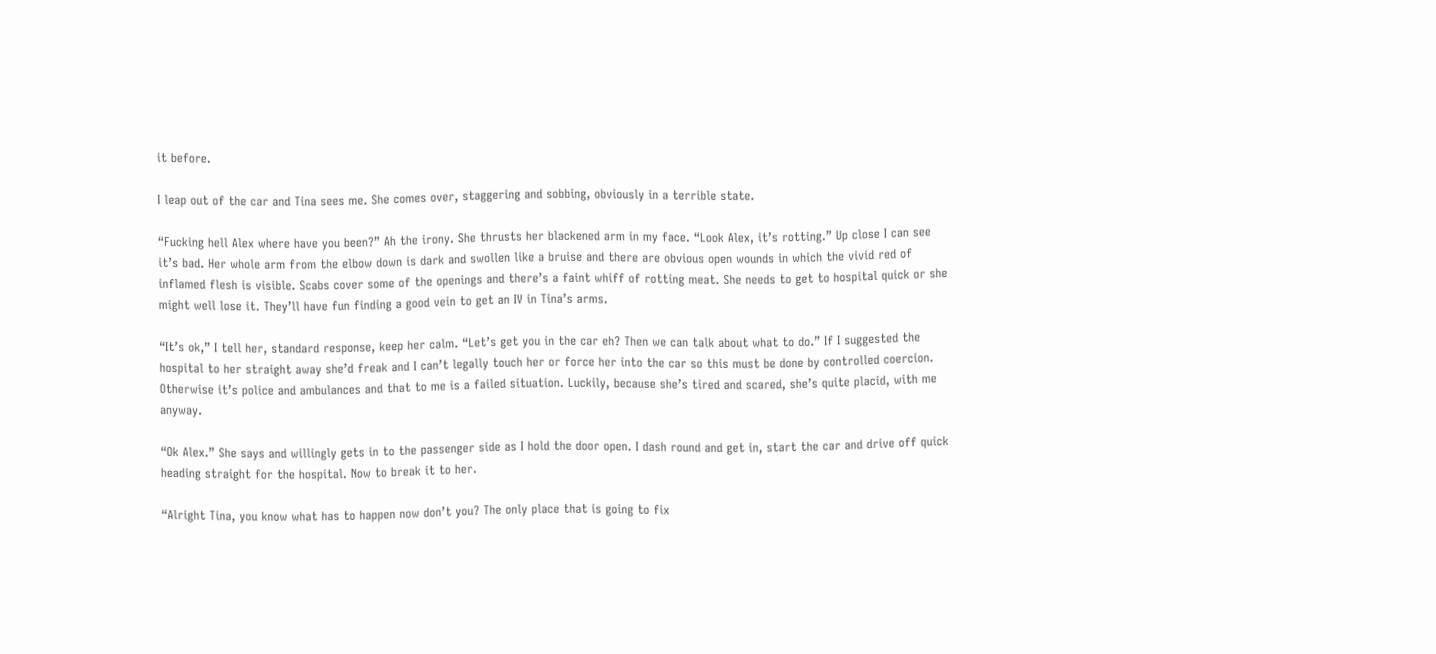it before.

I leap out of the car and Tina sees me. She comes over, staggering and sobbing, obviously in a terrible state.

“Fucking hell Alex where have you been?” Ah the irony. She thrusts her blackened arm in my face. “Look Alex, it’s rotting.” Up close I can see it’s bad. Her whole arm from the elbow down is dark and swollen like a bruise and there are obvious open wounds in which the vivid red of inflamed flesh is visible. Scabs cover some of the openings and there’s a faint whiff of rotting meat. She needs to get to hospital quick or she might well lose it. They’ll have fun finding a good vein to get an IV in Tina’s arms.

“It’s ok,” I tell her, standard response, keep her calm. “Let’s get you in the car eh? Then we can talk about what to do.” If I suggested the hospital to her straight away she’d freak and I can’t legally touch her or force her into the car so this must be done by controlled coercion. Otherwise it’s police and ambulances and that to me is a failed situation. Luckily, because she’s tired and scared, she’s quite placid, with me anyway.

“Ok Alex.” She says and willingly gets in to the passenger side as I hold the door open. I dash round and get in, start the car and drive off quick heading straight for the hospital. Now to break it to her.

“Alright Tina, you know what has to happen now don’t you? The only place that is going to fix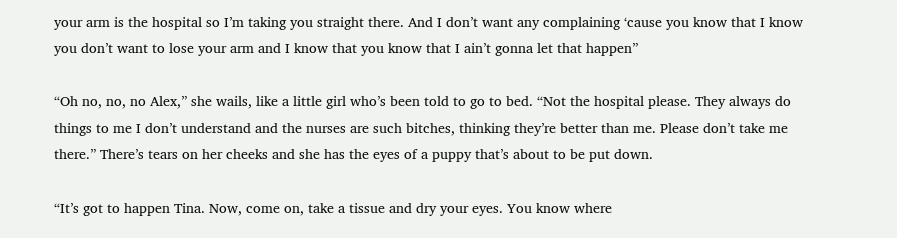your arm is the hospital so I’m taking you straight there. And I don’t want any complaining ‘cause you know that I know you don’t want to lose your arm and I know that you know that I ain’t gonna let that happen”

“Oh no, no, no Alex,” she wails, like a little girl who’s been told to go to bed. “Not the hospital please. They always do things to me I don’t understand and the nurses are such bitches, thinking they’re better than me. Please don’t take me there.” There’s tears on her cheeks and she has the eyes of a puppy that’s about to be put down.

“It’s got to happen Tina. Now, come on, take a tissue and dry your eyes. You know where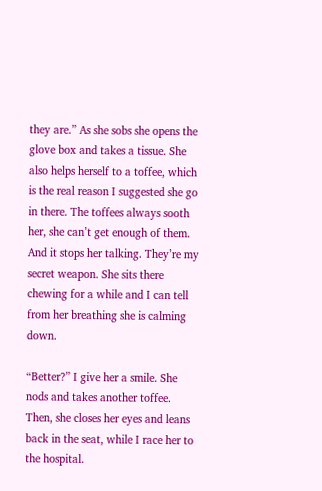they are.” As she sobs she opens the glove box and takes a tissue. She also helps herself to a toffee, which is the real reason I suggested she go in there. The toffees always sooth her, she can’t get enough of them. And it stops her talking. They’re my secret weapon. She sits there chewing for a while and I can tell from her breathing she is calming down.

“Better?” I give her a smile. She nods and takes another toffee. Then, she closes her eyes and leans back in the seat, while I race her to the hospital.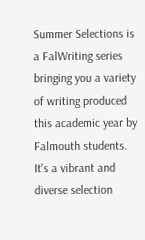Summer Selections is a FalWriting series bringing you a variety of writing produced this academic year by Falmouth students. It's a vibrant and diverse selection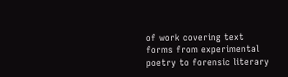of work covering text forms from experimental poetry to forensic literary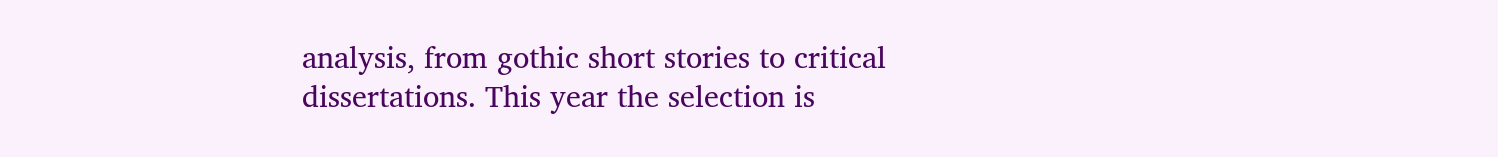analysis, from gothic short stories to critical dissertations. This year the selection is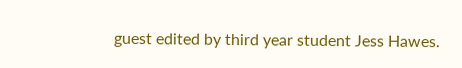guest edited by third year student Jess Hawes.